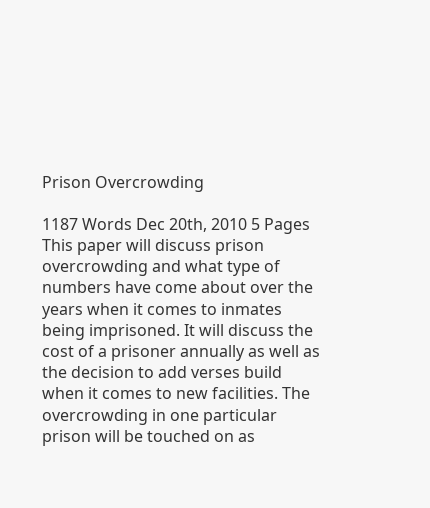Prison Overcrowding

1187 Words Dec 20th, 2010 5 Pages
This paper will discuss prison overcrowding and what type of numbers have come about over the years when it comes to inmates being imprisoned. It will discuss the cost of a prisoner annually as well as the decision to add verses build when it comes to new facilities. The overcrowding in one particular prison will be touched on as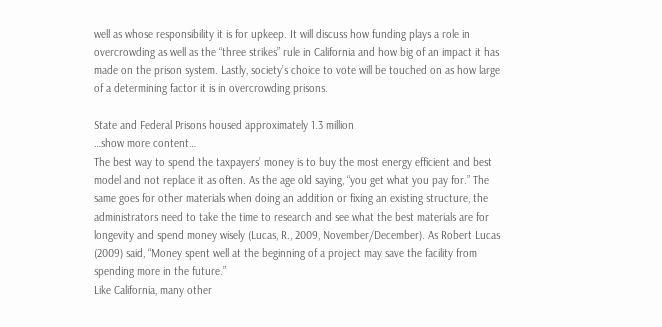well as whose responsibility it is for upkeep. It will discuss how funding plays a role in overcrowding as well as the “three strikes” rule in California and how big of an impact it has made on the prison system. Lastly, society’s choice to vote will be touched on as how large of a determining factor it is in overcrowding prisons.

State and Federal Prisons housed approximately 1.3 million
…show more content…
The best way to spend the taxpayers’ money is to buy the most energy efficient and best model and not replace it as often. As the age old saying, “you get what you pay for.” The same goes for other materials when doing an addition or fixing an existing structure, the administrators need to take the time to research and see what the best materials are for longevity and spend money wisely (Lucas, R., 2009, November/December). As Robert Lucas (2009) said, “Money spent well at the beginning of a project may save the facility from spending more in the future.”
Like California, many other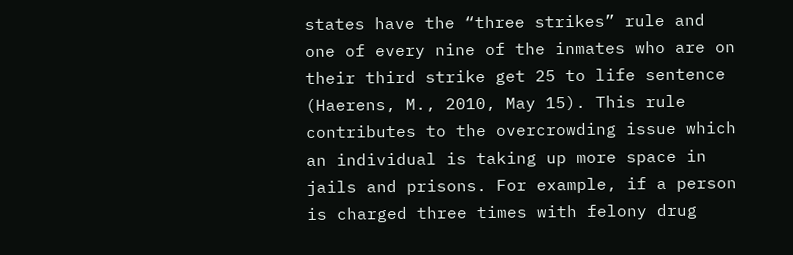states have the “three strikes” rule and one of every nine of the inmates who are on their third strike get 25 to life sentence (Haerens, M., 2010, May 15). This rule contributes to the overcrowding issue which an individual is taking up more space in jails and prisons. For example, if a person is charged three times with felony drug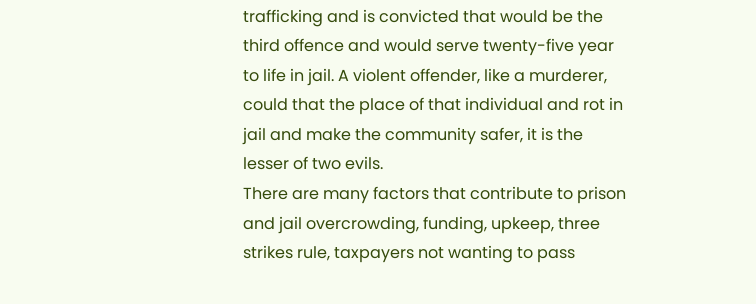trafficking and is convicted that would be the third offence and would serve twenty-five year to life in jail. A violent offender, like a murderer, could that the place of that individual and rot in jail and make the community safer, it is the lesser of two evils.
There are many factors that contribute to prison and jail overcrowding, funding, upkeep, three strikes rule, taxpayers not wanting to pass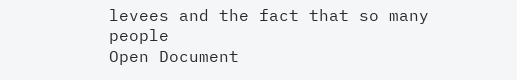levees and the fact that so many people
Open Document